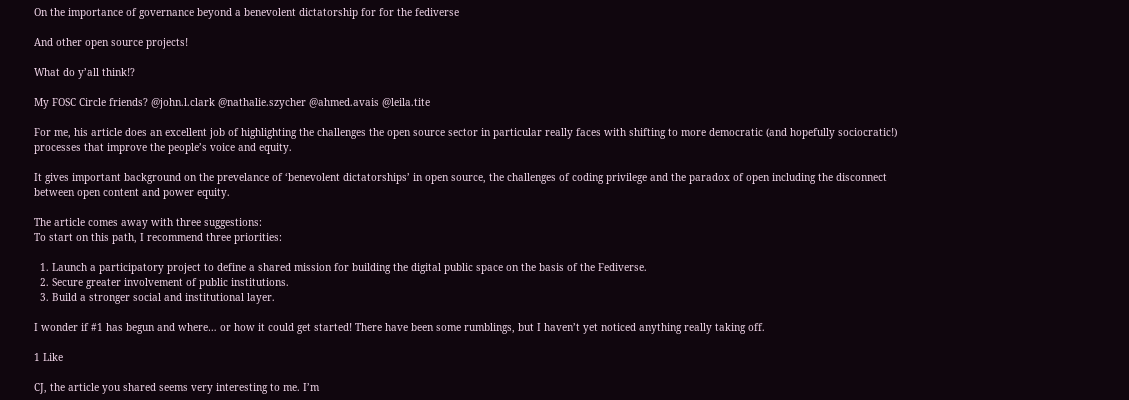On the importance of governance beyond a benevolent dictatorship for for the fediverse

And other open source projects!

What do y’all think!?

My FOSC Circle friends? @john.l.clark @nathalie.szycher @ahmed.avais @leila.tite

For me, his article does an excellent job of highlighting the challenges the open source sector in particular really faces with shifting to more democratic (and hopefully sociocratic!) processes that improve the people’s voice and equity.

It gives important background on the prevelance of ‘benevolent dictatorships’ in open source, the challenges of coding privilege and the paradox of open including the disconnect between open content and power equity.

The article comes away with three suggestions:
To start on this path, I recommend three priorities:

  1. Launch a participatory project to define a shared mission for building the digital public space on the basis of the Fediverse.
  2. Secure greater involvement of public institutions.
  3. Build a stronger social and institutional layer.

I wonder if #1 has begun and where… or how it could get started! There have been some rumblings, but I haven’t yet noticed anything really taking off.

1 Like

CJ, the article you shared seems very interesting to me. I’m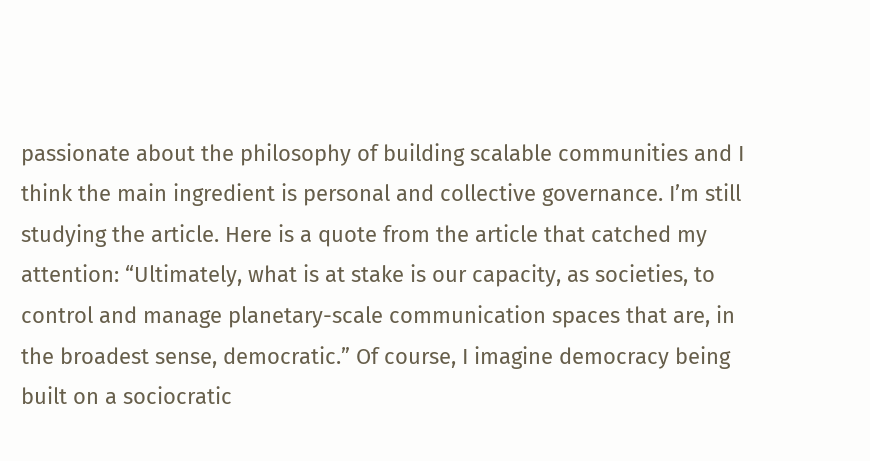passionate about the philosophy of building scalable communities and I think the main ingredient is personal and collective governance. I’m still studying the article. Here is a quote from the article that catched my attention: “Ultimately, what is at stake is our capacity, as societies, to control and manage planetary-scale communication spaces that are, in the broadest sense, democratic.” Of course, I imagine democracy being built on a sociocratic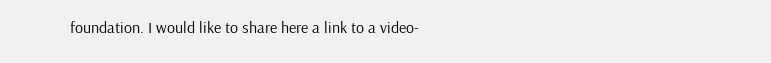foundation. I would like to share here a link to a video-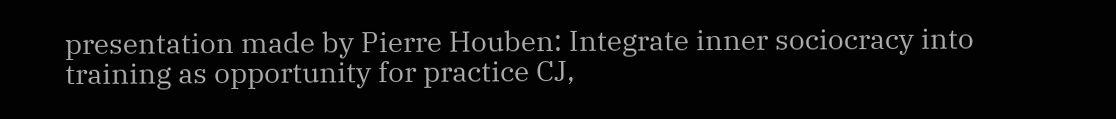presentation made by Pierre Houben: Integrate inner sociocracy into training as opportunity for practice CJ,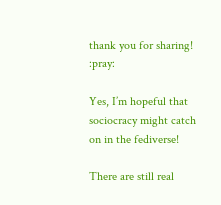thank you for sharing! :pray:

Yes, I’m hopeful that sociocracy might catch on in the fediverse!

There are still real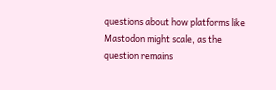questions about how platforms like Mastodon might scale, as the question remains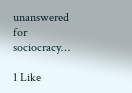unanswered for sociocracy…

1 Like